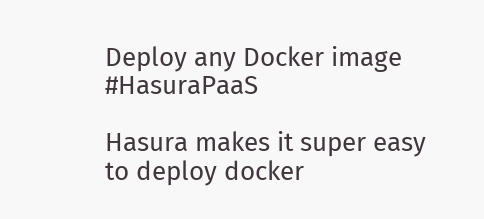Deploy any Docker image #HasuraPaaS

Hasura makes it super easy to deploy docker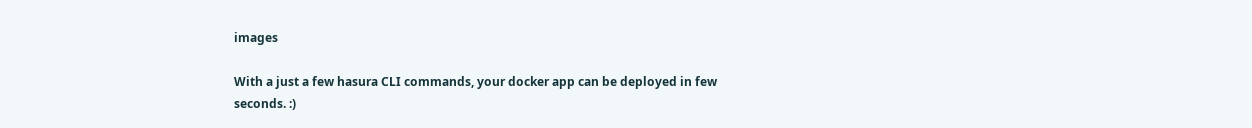images

With a just a few hasura CLI commands, your docker app can be deployed in few seconds. :)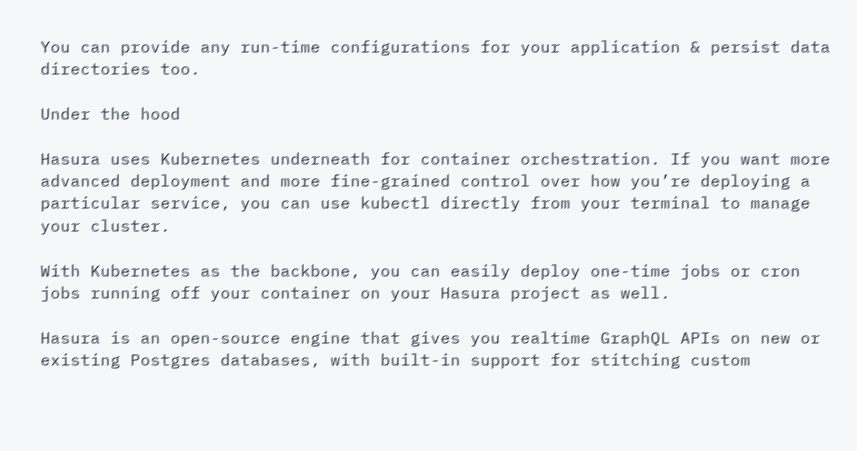You can provide any run-time configurations for your application & persist data directories too.

Under the hood

Hasura uses Kubernetes underneath for container orchestration. If you want more advanced deployment and more fine-grained control over how you’re deploying a particular service, you can use kubectl directly from your terminal to manage your cluster.

With Kubernetes as the backbone, you can easily deploy one-time jobs or cron jobs running off your container on your Hasura project as well.

Hasura is an open-source engine that gives you realtime GraphQL APIs on new or existing Postgres databases, with built-in support for stitching custom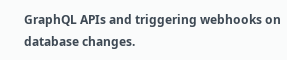GraphQL APIs and triggering webhooks on database changes.